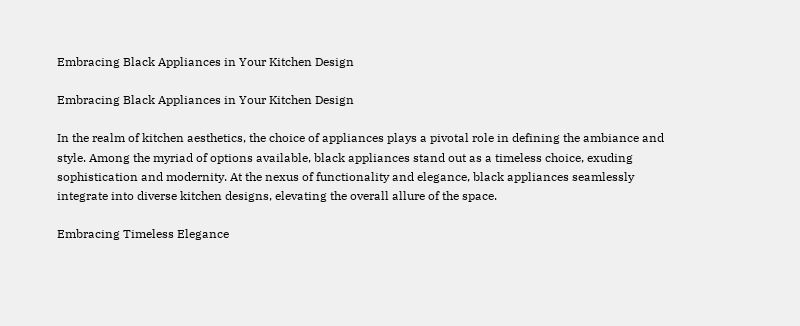Embracing Black Appliances in Your Kitchen Design

Embracing Black Appliances in Your Kitchen Design

In the realm of kitchen aesthetics, the choice of appliances plays a pivotal role in defining the ambiance and style. Among the myriad of options available, black appliances stand out as a timeless choice, exuding sophistication and modernity. At the nexus of functionality and elegance, black appliances seamlessly integrate into diverse kitchen designs, elevating the overall allure of the space.

Embracing Timeless Elegance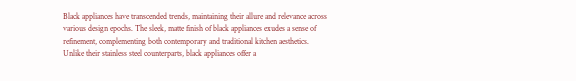Black appliances have transcended trends, maintaining their allure and relevance across various design epochs. The sleek, matte finish of black appliances exudes a sense of refinement, complementing both contemporary and traditional kitchen aesthetics. Unlike their stainless steel counterparts, black appliances offer a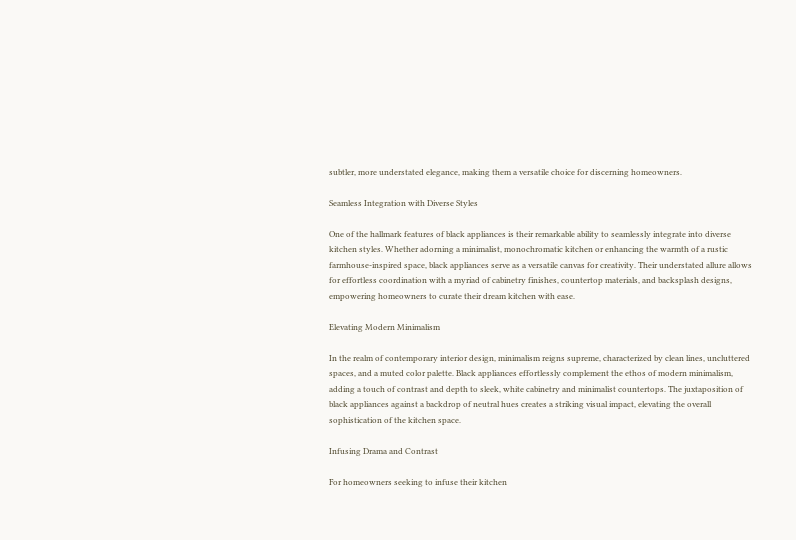subtler, more understated elegance, making them a versatile choice for discerning homeowners.

Seamless Integration with Diverse Styles

One of the hallmark features of black appliances is their remarkable ability to seamlessly integrate into diverse kitchen styles. Whether adorning a minimalist, monochromatic kitchen or enhancing the warmth of a rustic farmhouse-inspired space, black appliances serve as a versatile canvas for creativity. Their understated allure allows for effortless coordination with a myriad of cabinetry finishes, countertop materials, and backsplash designs, empowering homeowners to curate their dream kitchen with ease.

Elevating Modern Minimalism

In the realm of contemporary interior design, minimalism reigns supreme, characterized by clean lines, uncluttered spaces, and a muted color palette. Black appliances effortlessly complement the ethos of modern minimalism, adding a touch of contrast and depth to sleek, white cabinetry and minimalist countertops. The juxtaposition of black appliances against a backdrop of neutral hues creates a striking visual impact, elevating the overall sophistication of the kitchen space.

Infusing Drama and Contrast

For homeowners seeking to infuse their kitchen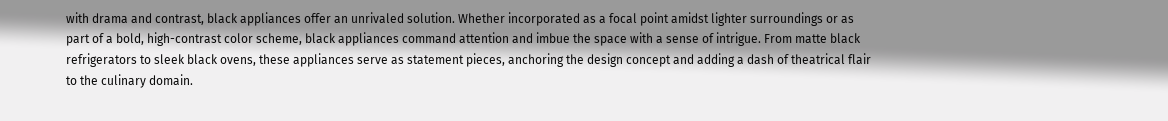with drama and contrast, black appliances offer an unrivaled solution. Whether incorporated as a focal point amidst lighter surroundings or as part of a bold, high-contrast color scheme, black appliances command attention and imbue the space with a sense of intrigue. From matte black refrigerators to sleek black ovens, these appliances serve as statement pieces, anchoring the design concept and adding a dash of theatrical flair to the culinary domain.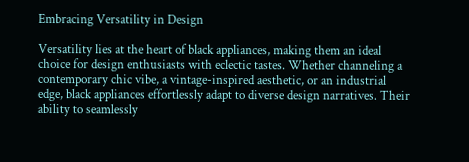Embracing Versatility in Design

Versatility lies at the heart of black appliances, making them an ideal choice for design enthusiasts with eclectic tastes. Whether channeling a contemporary chic vibe, a vintage-inspired aesthetic, or an industrial edge, black appliances effortlessly adapt to diverse design narratives. Their ability to seamlessly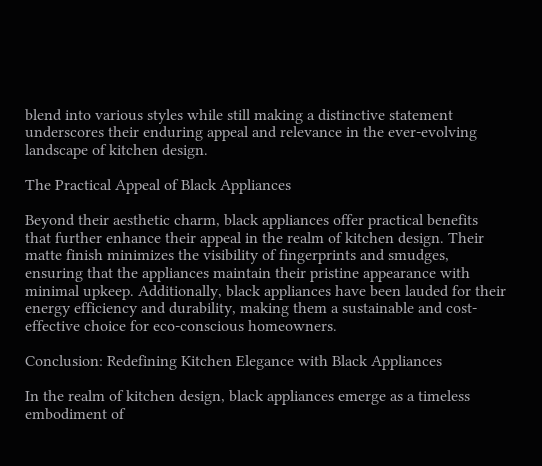blend into various styles while still making a distinctive statement underscores their enduring appeal and relevance in the ever-evolving landscape of kitchen design.

The Practical Appeal of Black Appliances

Beyond their aesthetic charm, black appliances offer practical benefits that further enhance their appeal in the realm of kitchen design. Their matte finish minimizes the visibility of fingerprints and smudges, ensuring that the appliances maintain their pristine appearance with minimal upkeep. Additionally, black appliances have been lauded for their energy efficiency and durability, making them a sustainable and cost-effective choice for eco-conscious homeowners.

Conclusion: Redefining Kitchen Elegance with Black Appliances

In the realm of kitchen design, black appliances emerge as a timeless embodiment of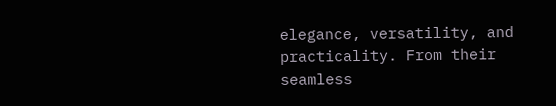elegance, versatility, and practicality. From their seamless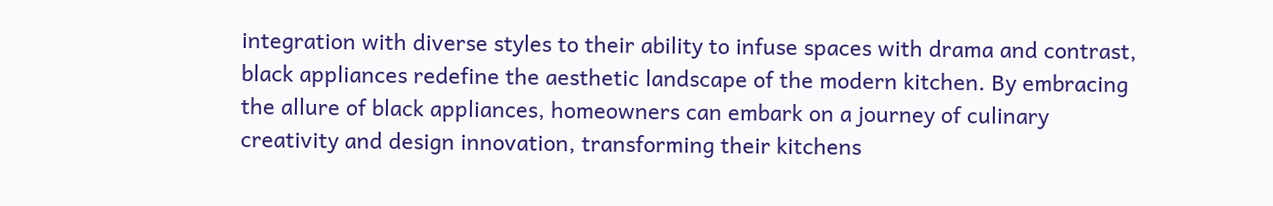integration with diverse styles to their ability to infuse spaces with drama and contrast, black appliances redefine the aesthetic landscape of the modern kitchen. By embracing the allure of black appliances, homeowners can embark on a journey of culinary creativity and design innovation, transforming their kitchens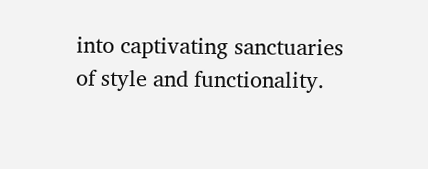into captivating sanctuaries of style and functionality.